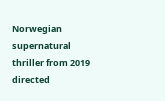Norwegian supernatural thriller from 2019 directed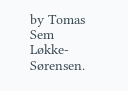by Tomas Sem Løkke-Sørensen.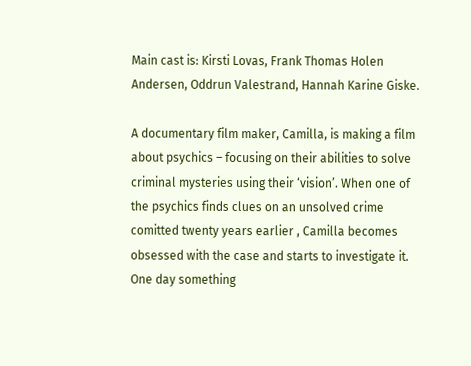Main cast is: Kirsti Lovas, Frank Thomas Holen Andersen, Oddrun Valestrand, Hannah Karine Giske.

A documentary film maker, Camilla, is making a film about psychics – focusing on their abilities to solve criminal mysteries using their ‘vision’. When one of the psychics finds clues on an unsolved crime comitted twenty years earlier , Camilla becomes obsessed with the case and starts to investigate it. One day something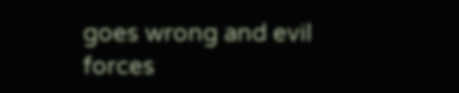goes wrong and evil forces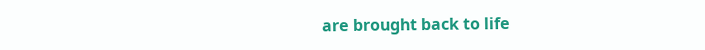are brought back to life